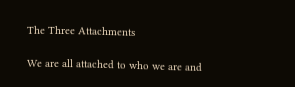The Three Attachments

We are all attached to who we are and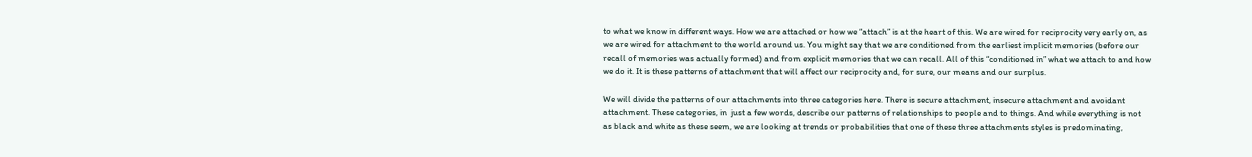to what we know in different ways. How we are attached or how we “attach” is at the heart of this. We are wired for reciprocity very early on, as we are wired for attachment to the world around us. You might say that we are conditioned from the earliest implicit memories (before our recall of memories was actually formed) and from explicit memories that we can recall. All of this “conditioned in” what we attach to and how we do it. It is these patterns of attachment that will affect our reciprocity and, for sure, our means and our surplus.

We will divide the patterns of our attachments into three categories here. There is secure attachment, insecure attachment and avoidant attachment. These categories, in  just a few words, describe our patterns of relationships to people and to things. And while everything is not as black and white as these seem, we are looking at trends or probabilities that one of these three attachments styles is predominating,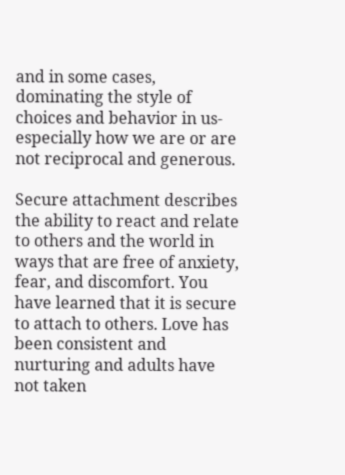and in some cases, dominating the style of choices and behavior in us- especially how we are or are not reciprocal and generous.

Secure attachment describes the ability to react and relate to others and the world in ways that are free of anxiety, fear, and discomfort. You have learned that it is secure to attach to others. Love has been consistent and nurturing and adults have not taken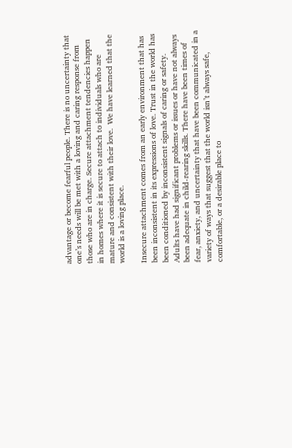advantage or become fearful people. There is no uncertainty that one’s needs will be met with a loving and caring response from those who are in charge. Secure attachment tendencies happen in homes where it is secure to attach to individuals who are mature and consistent with their love.  We have learned that the world is a loving place.

Insecure attachment comes from an early environment that has been inconsistent in its expressions of love. Trust in the world has been conditioned by inconsistent signals of caring or safety. Adults have had significant problems or issues or have not always been adequate in child-rearing skills. There have been times of fear, anxiety, and uncertainty that have been communicated in a variety of ways that suggest that the world isn’t always safe, comfortable, or a desirable place to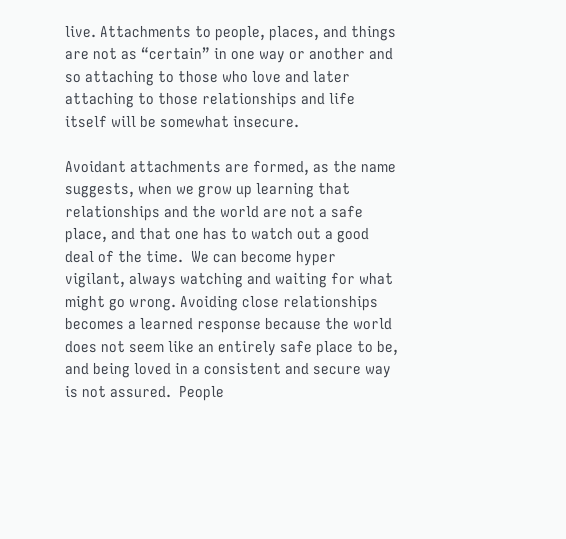live. Attachments to people, places, and things are not as “certain” in one way or another and so attaching to those who love and later attaching to those relationships and life itself will be somewhat insecure.

Avoidant attachments are formed, as the name suggests, when we grow up learning that relationships and the world are not a safe place, and that one has to watch out a good deal of the time.  We can become hyper vigilant, always watching and waiting for what might go wrong. Avoiding close relationships becomes a learned response because the world does not seem like an entirely safe place to be, and being loved in a consistent and secure way is not assured.  People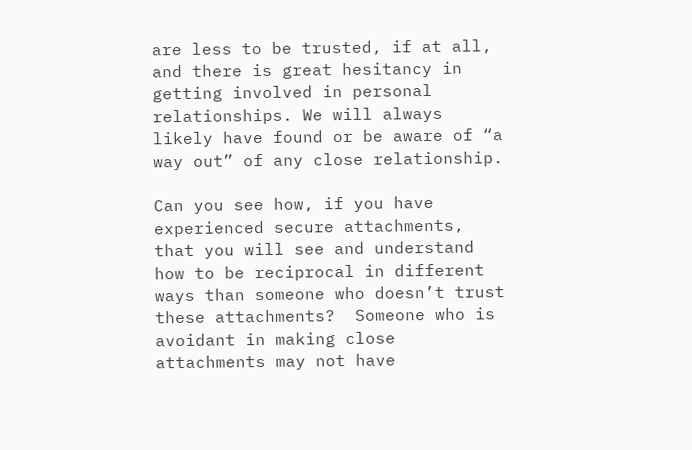are less to be trusted, if at all, and there is great hesitancy in getting involved in personal relationships. We will always likely have found or be aware of “a way out” of any close relationship.

Can you see how, if you have experienced secure attachments, that you will see and understand how to be reciprocal in different ways than someone who doesn’t trust these attachments?  Someone who is avoidant in making close attachments may not have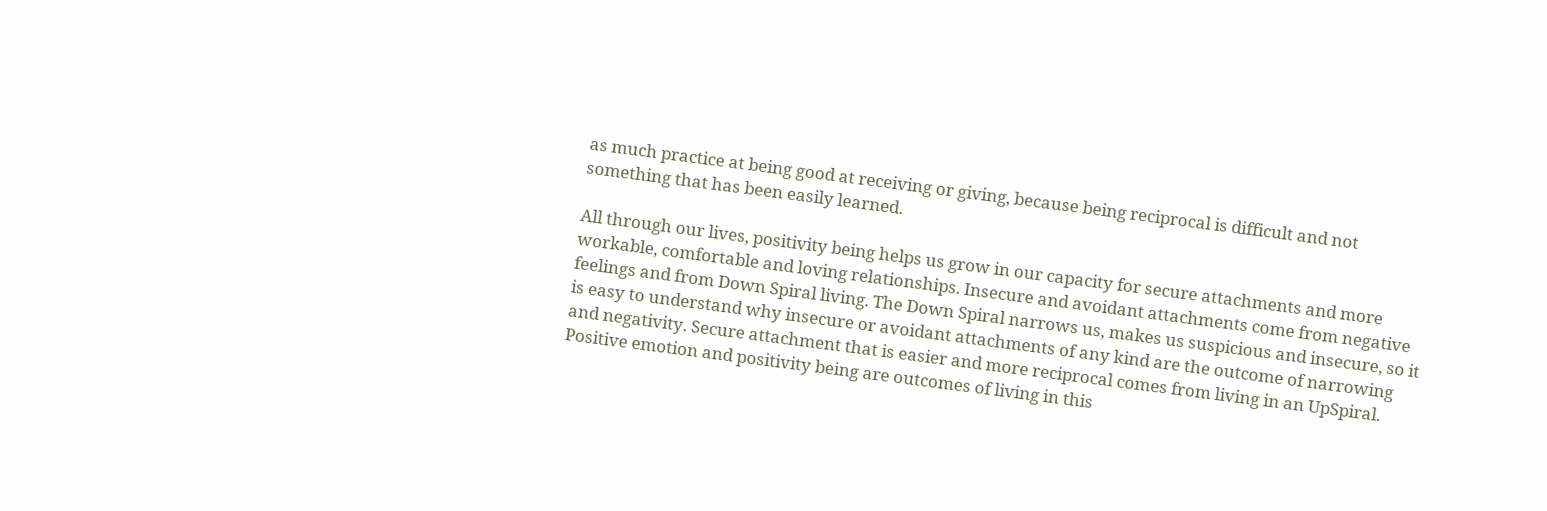as much practice at being good at receiving or giving, because being reciprocal is difficult and not something that has been easily learned.

All through our lives, positivity being helps us grow in our capacity for secure attachments and more workable, comfortable and loving relationships. Insecure and avoidant attachments come from negative feelings and from Down Spiral living. The Down Spiral narrows us, makes us suspicious and insecure, so it is easy to understand why insecure or avoidant attachments of any kind are the outcome of narrowing and negativity. Secure attachment that is easier and more reciprocal comes from living in an UpSpiral. Positive emotion and positivity being are outcomes of living in this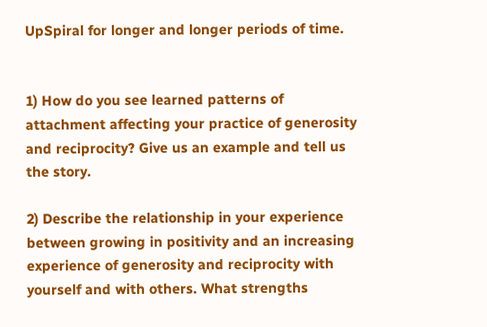UpSpiral for longer and longer periods of time.


1) How do you see learned patterns of attachment affecting your practice of generosity and reciprocity? Give us an example and tell us the story.

2) Describe the relationship in your experience between growing in positivity and an increasing experience of generosity and reciprocity with yourself and with others. What strengths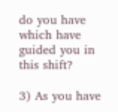do you have which have guided you in this shift?

3) As you have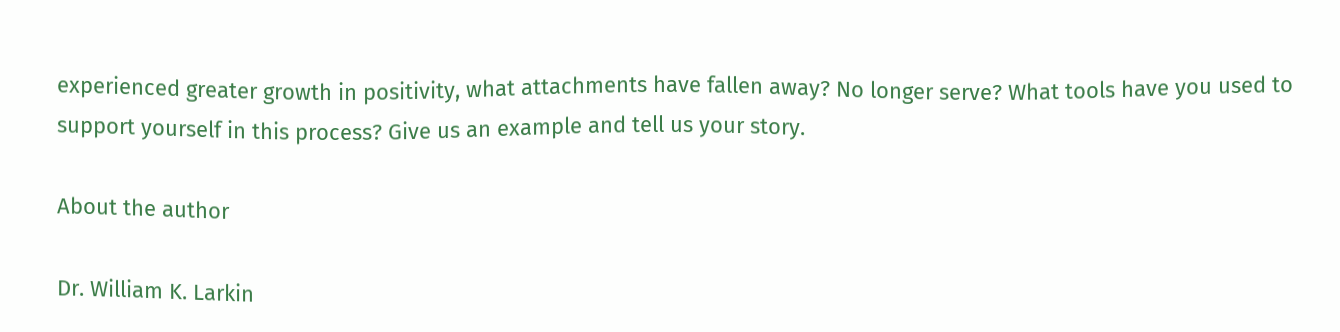experienced greater growth in positivity, what attachments have fallen away? No longer serve? What tools have you used to support yourself in this process? Give us an example and tell us your story.

About the author

Dr. William K. Larkin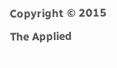Copyright © 2015 The Applied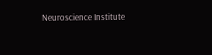Neuroscience Institute